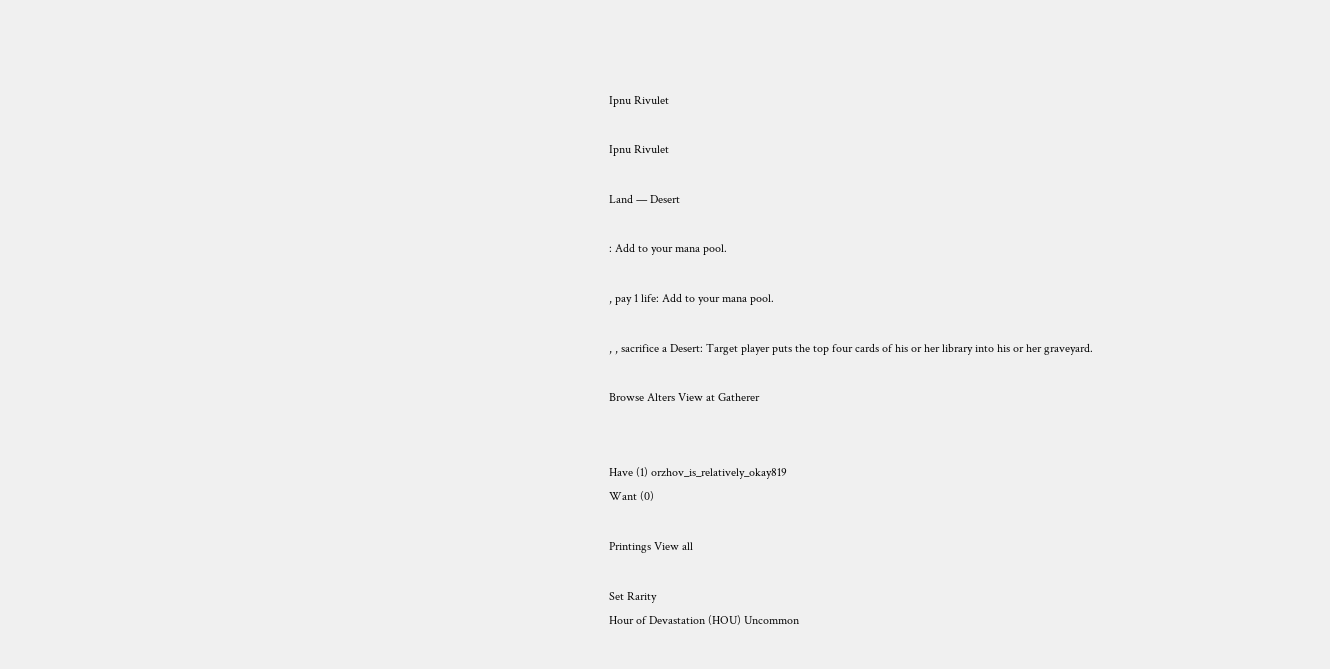Ipnu Rivulet

Ipnu Rivulet

Land — Desert

: Add to your mana pool.

, pay 1 life: Add to your mana pool.

, , sacrifice a Desert: Target player puts the top four cards of his or her library into his or her graveyard.

Browse Alters View at Gatherer


Have (1) orzhov_is_relatively_okay819
Want (0)

Printings View all

Set Rarity
Hour of Devastation (HOU) Uncommon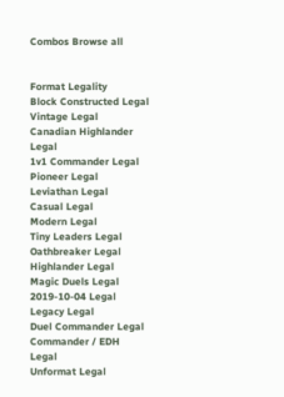Combos Browse all


Format Legality
Block Constructed Legal
Vintage Legal
Canadian Highlander Legal
1v1 Commander Legal
Pioneer Legal
Leviathan Legal
Casual Legal
Modern Legal
Tiny Leaders Legal
Oathbreaker Legal
Highlander Legal
Magic Duels Legal
2019-10-04 Legal
Legacy Legal
Duel Commander Legal
Commander / EDH Legal
Unformat Legal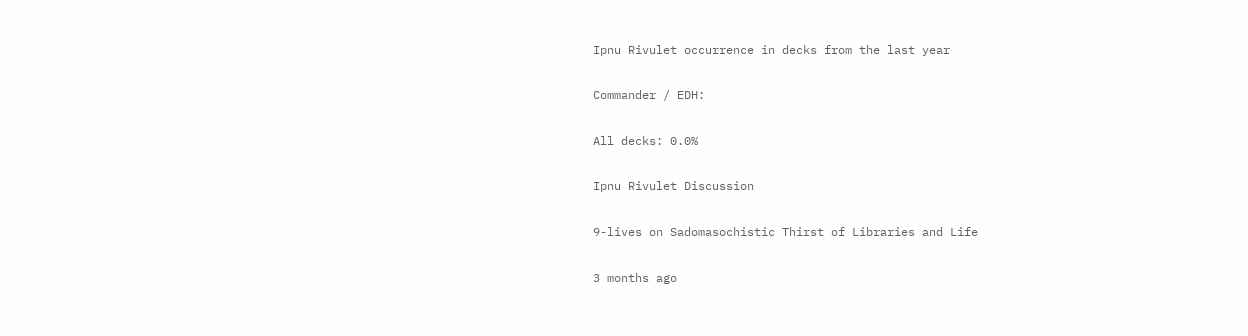Ipnu Rivulet occurrence in decks from the last year

Commander / EDH:

All decks: 0.0%

Ipnu Rivulet Discussion

9-lives on Sadomasochistic Thirst of Libraries and Life

3 months ago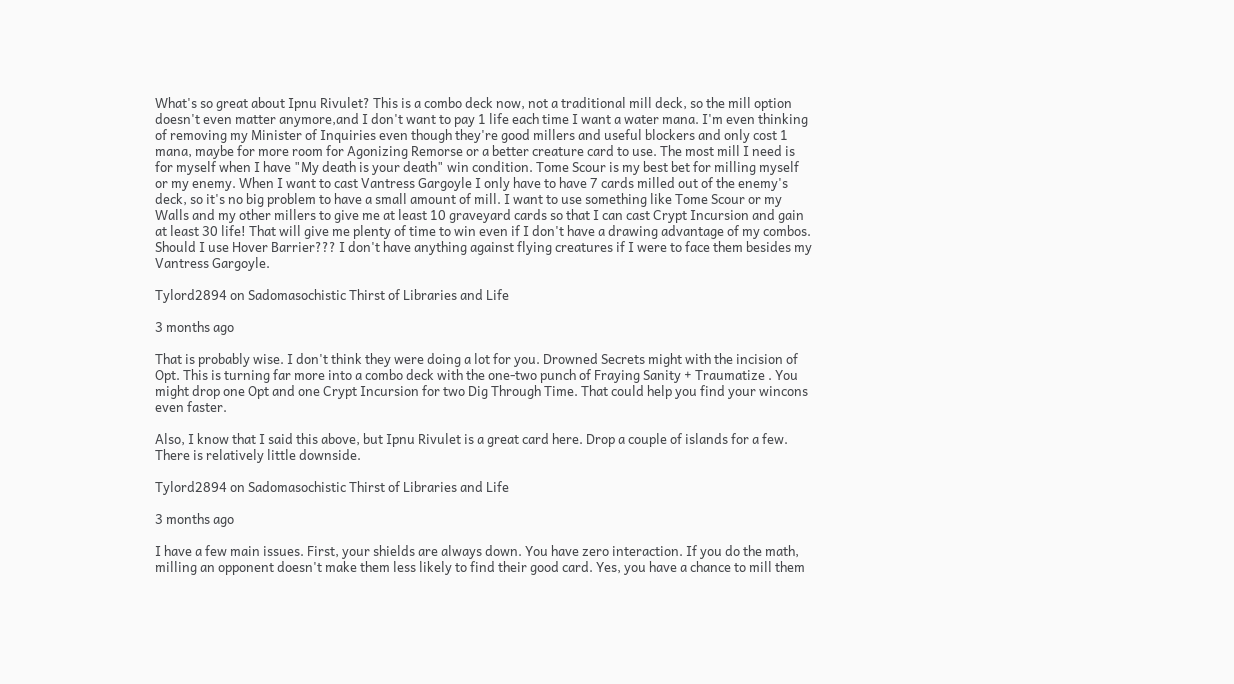What's so great about Ipnu Rivulet? This is a combo deck now, not a traditional mill deck, so the mill option doesn't even matter anymore,and I don't want to pay 1 life each time I want a water mana. I'm even thinking of removing my Minister of Inquiries even though they're good millers and useful blockers and only cost 1 mana, maybe for more room for Agonizing Remorse or a better creature card to use. The most mill I need is for myself when I have "My death is your death" win condition. Tome Scour is my best bet for milling myself or my enemy. When I want to cast Vantress Gargoyle I only have to have 7 cards milled out of the enemy's deck, so it's no big problem to have a small amount of mill. I want to use something like Tome Scour or my Walls and my other millers to give me at least 10 graveyard cards so that I can cast Crypt Incursion and gain at least 30 life! That will give me plenty of time to win even if I don't have a drawing advantage of my combos. Should I use Hover Barrier??? I don't have anything against flying creatures if I were to face them besides my Vantress Gargoyle.

Tylord2894 on Sadomasochistic Thirst of Libraries and Life

3 months ago

That is probably wise. I don't think they were doing a lot for you. Drowned Secrets might with the incision of Opt. This is turning far more into a combo deck with the one-two punch of Fraying Sanity + Traumatize . You might drop one Opt and one Crypt Incursion for two Dig Through Time. That could help you find your wincons even faster.

Also, I know that I said this above, but Ipnu Rivulet is a great card here. Drop a couple of islands for a few. There is relatively little downside.

Tylord2894 on Sadomasochistic Thirst of Libraries and Life

3 months ago

I have a few main issues. First, your shields are always down. You have zero interaction. If you do the math, milling an opponent doesn't make them less likely to find their good card. Yes, you have a chance to mill them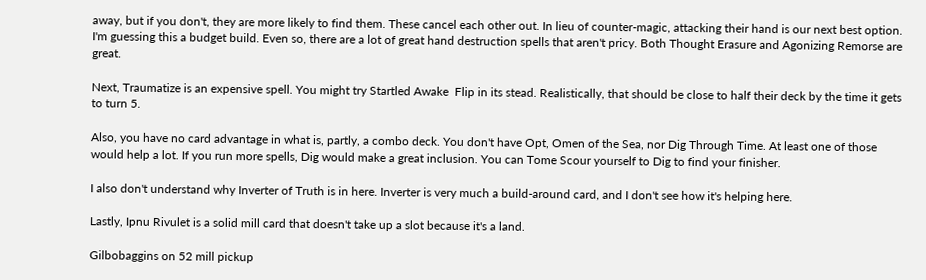away, but if you don't, they are more likely to find them. These cancel each other out. In lieu of counter-magic, attacking their hand is our next best option. I'm guessing this a budget build. Even so, there are a lot of great hand destruction spells that aren't pricy. Both Thought Erasure and Agonizing Remorse are great.

Next, Traumatize is an expensive spell. You might try Startled Awake  Flip in its stead. Realistically, that should be close to half their deck by the time it gets to turn 5.

Also, you have no card advantage in what is, partly, a combo deck. You don't have Opt, Omen of the Sea, nor Dig Through Time. At least one of those would help a lot. If you run more spells, Dig would make a great inclusion. You can Tome Scour yourself to Dig to find your finisher.

I also don't understand why Inverter of Truth is in here. Inverter is very much a build-around card, and I don't see how it's helping here.

Lastly, Ipnu Rivulet is a solid mill card that doesn't take up a slot because it's a land.

Gilbobaggins on 52 mill pickup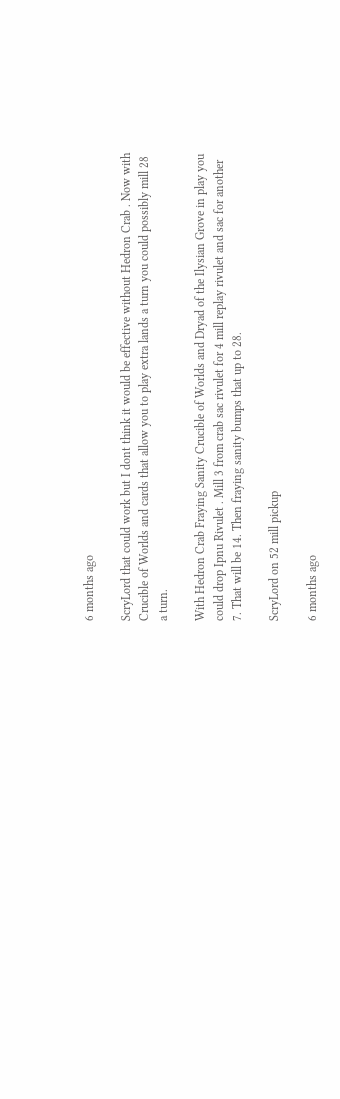6 months ago

ScryLord that could work but I dont think it would be effective without Hedron Crab . Now with Crucible of Worlds and cards that allow you to play extra lands a turn you could possibly mill 28 a turn.

With Hedron Crab Fraying Sanity Crucible of Worlds and Dryad of the Ilysian Grove in play you could drop Ipnu Rivulet . Mill 3 from crab sac rivulet for 4 mill replay rivulet and sac for another 7. That will be 14. Then fraying sanity bumps that up to 28.

ScryLord on 52 mill pickup

6 months ago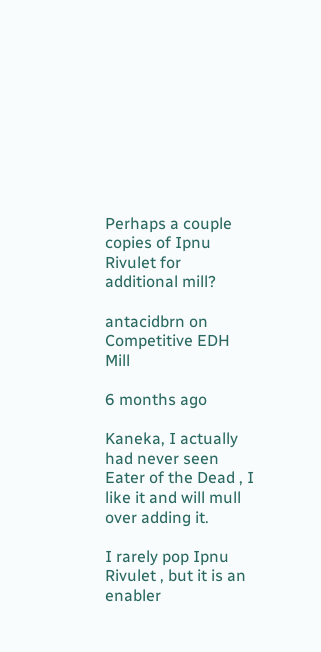Perhaps a couple copies of Ipnu Rivulet for additional mill?

antacidbrn on Competitive EDH Mill

6 months ago

Kaneka, I actually had never seen Eater of the Dead , I like it and will mull over adding it.

I rarely pop Ipnu Rivulet , but it is an enabler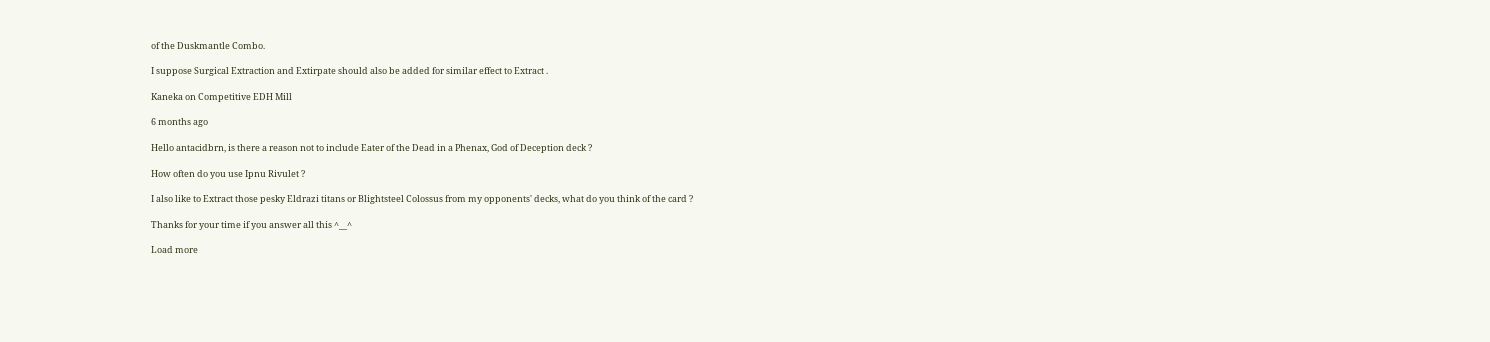of the Duskmantle Combo.

I suppose Surgical Extraction and Extirpate should also be added for similar effect to Extract .

Kaneka on Competitive EDH Mill

6 months ago

Hello antacidbrn, is there a reason not to include Eater of the Dead in a Phenax, God of Deception deck ?

How often do you use Ipnu Rivulet ?

I also like to Extract those pesky Eldrazi titans or Blightsteel Colossus from my opponents' decks, what do you think of the card ?

Thanks for your time if you answer all this ^__^

Load more